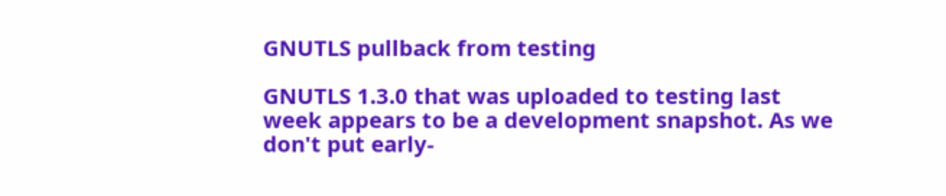GNUTLS pullback from testing

GNUTLS 1.3.0 that was uploaded to testing last week appears to be a development snapshot. As we don't put early-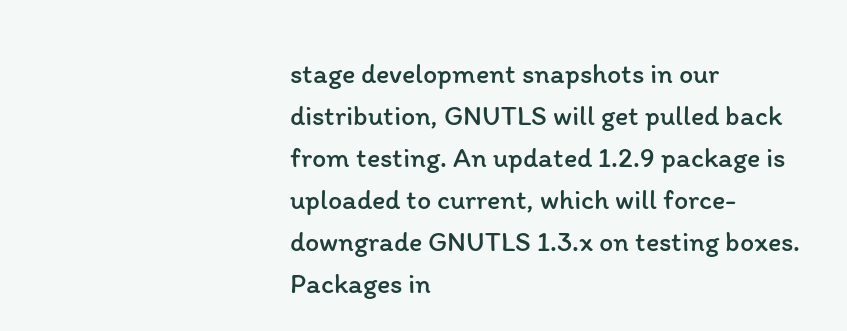stage development snapshots in our distribution, GNUTLS will get pulled back from testing. An updated 1.2.9 package is uploaded to current, which will force-downgrade GNUTLS 1.3.x on testing boxes. Packages in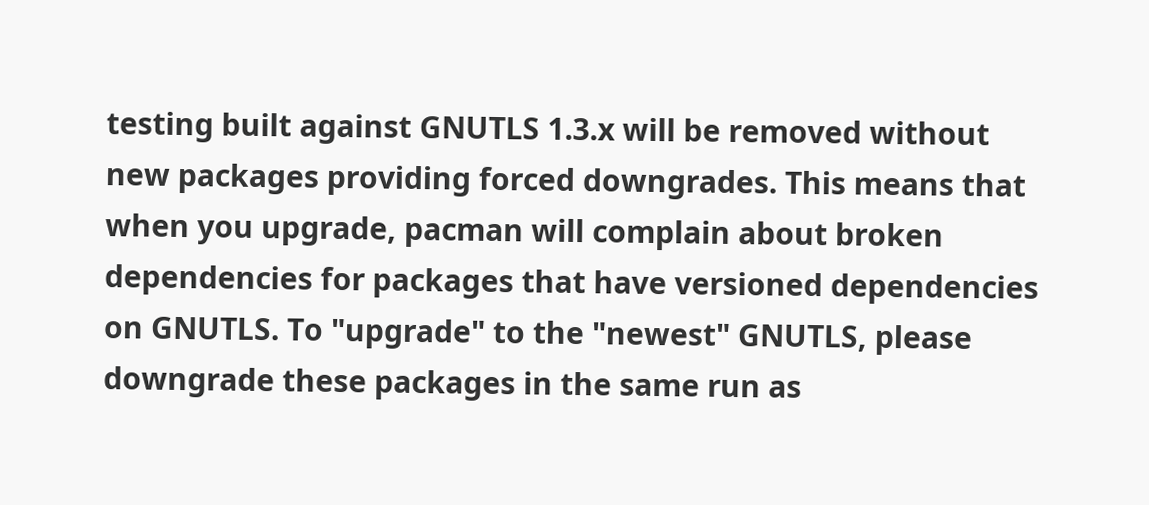testing built against GNUTLS 1.3.x will be removed without new packages providing forced downgrades. This means that when you upgrade, pacman will complain about broken dependencies for packages that have versioned dependencies on GNUTLS. To "upgrade" to the "newest" GNUTLS, please downgrade these packages in the same run as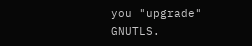you "upgrade" GNUTLS.